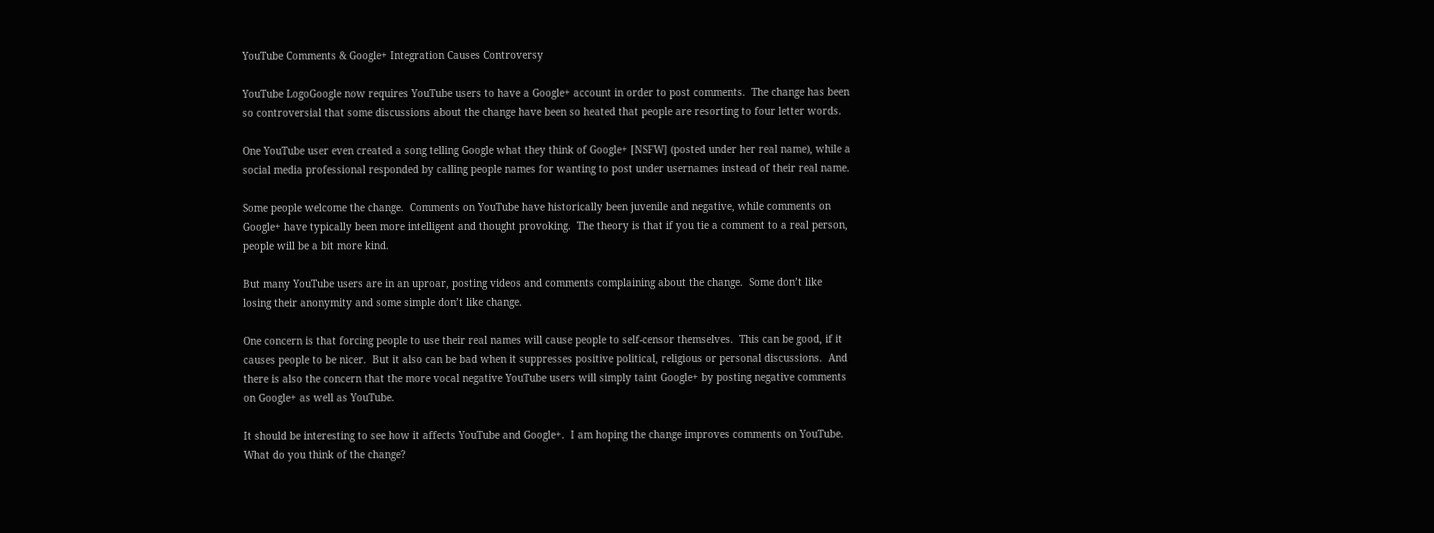YouTube Comments & Google+ Integration Causes Controversy

YouTube LogoGoogle now requires YouTube users to have a Google+ account in order to post comments.  The change has been so controversial that some discussions about the change have been so heated that people are resorting to four letter words.

One YouTube user even created a song telling Google what they think of Google+ [NSFW] (posted under her real name), while a social media professional responded by calling people names for wanting to post under usernames instead of their real name.

Some people welcome the change.  Comments on YouTube have historically been juvenile and negative, while comments on Google+ have typically been more intelligent and thought provoking.  The theory is that if you tie a comment to a real person, people will be a bit more kind.

But many YouTube users are in an uproar, posting videos and comments complaining about the change.  Some don’t like losing their anonymity and some simple don’t like change.

One concern is that forcing people to use their real names will cause people to self-censor themselves.  This can be good, if it causes people to be nicer.  But it also can be bad when it suppresses positive political, religious or personal discussions.  And there is also the concern that the more vocal negative YouTube users will simply taint Google+ by posting negative comments on Google+ as well as YouTube.

It should be interesting to see how it affects YouTube and Google+.  I am hoping the change improves comments on YouTube.  What do you think of the change?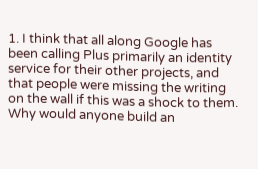1. I think that all along Google has been calling Plus primarily an identity service for their other projects, and that people were missing the writing on the wall if this was a shock to them. Why would anyone build an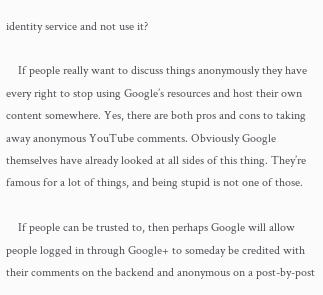identity service and not use it?

    If people really want to discuss things anonymously they have every right to stop using Google’s resources and host their own content somewhere. Yes, there are both pros and cons to taking away anonymous YouTube comments. Obviously Google themselves have already looked at all sides of this thing. They’re famous for a lot of things, and being stupid is not one of those.

    If people can be trusted to, then perhaps Google will allow people logged in through Google+ to someday be credited with their comments on the backend and anonymous on a post-by-post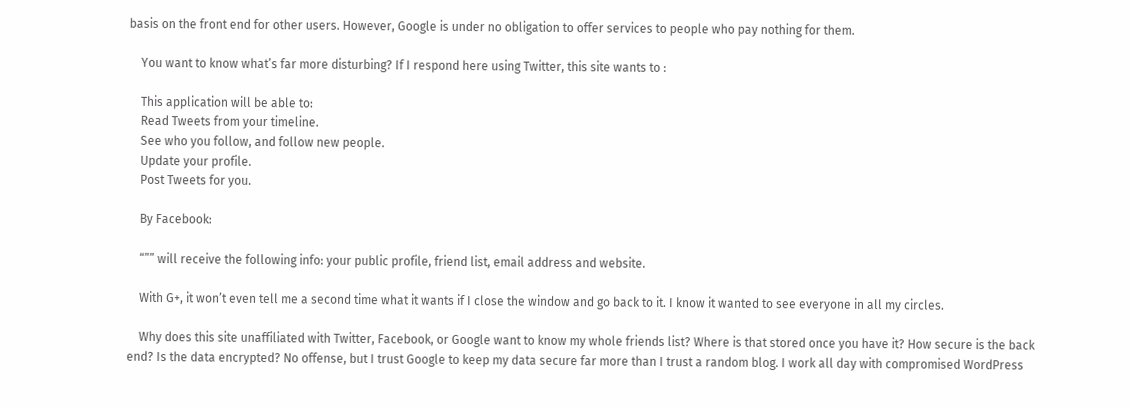basis on the front end for other users. However, Google is under no obligation to offer services to people who pay nothing for them.

    You want to know what’s far more disturbing? If I respond here using Twitter, this site wants to :

    This application will be able to:
    Read Tweets from your timeline.
    See who you follow, and follow new people.
    Update your profile.
    Post Tweets for you.

    By Facebook:

    “”” will receive the following info: your public profile, friend list, email address and website.

    With G+, it won’t even tell me a second time what it wants if I close the window and go back to it. I know it wanted to see everyone in all my circles.

    Why does this site unaffiliated with Twitter, Facebook, or Google want to know my whole friends list? Where is that stored once you have it? How secure is the back end? Is the data encrypted? No offense, but I trust Google to keep my data secure far more than I trust a random blog. I work all day with compromised WordPress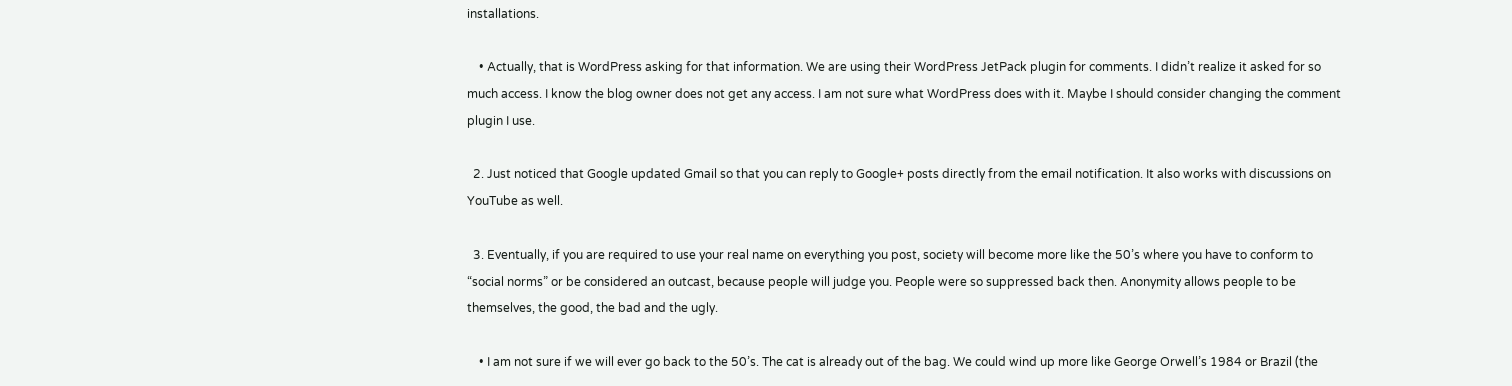installations.

    • Actually, that is WordPress asking for that information. We are using their WordPress JetPack plugin for comments. I didn’t realize it asked for so much access. I know the blog owner does not get any access. I am not sure what WordPress does with it. Maybe I should consider changing the comment plugin I use.

  2. Just noticed that Google updated Gmail so that you can reply to Google+ posts directly from the email notification. It also works with discussions on YouTube as well.

  3. Eventually, if you are required to use your real name on everything you post, society will become more like the 50’s where you have to conform to “social norms” or be considered an outcast, because people will judge you. People were so suppressed back then. Anonymity allows people to be themselves, the good, the bad and the ugly.

    • I am not sure if we will ever go back to the 50’s. The cat is already out of the bag. We could wind up more like George Orwell’s 1984 or Brazil (the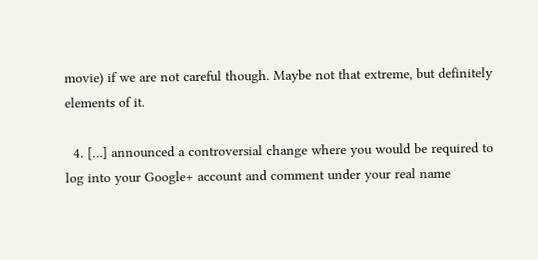movie) if we are not careful though. Maybe not that extreme, but definitely elements of it.

  4. […] announced a controversial change where you would be required to log into your Google+ account and comment under your real name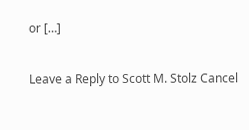or […]

Leave a Reply to Scott M. Stolz Cancel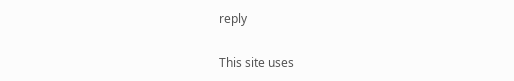reply

This site uses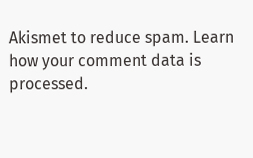Akismet to reduce spam. Learn how your comment data is processed.